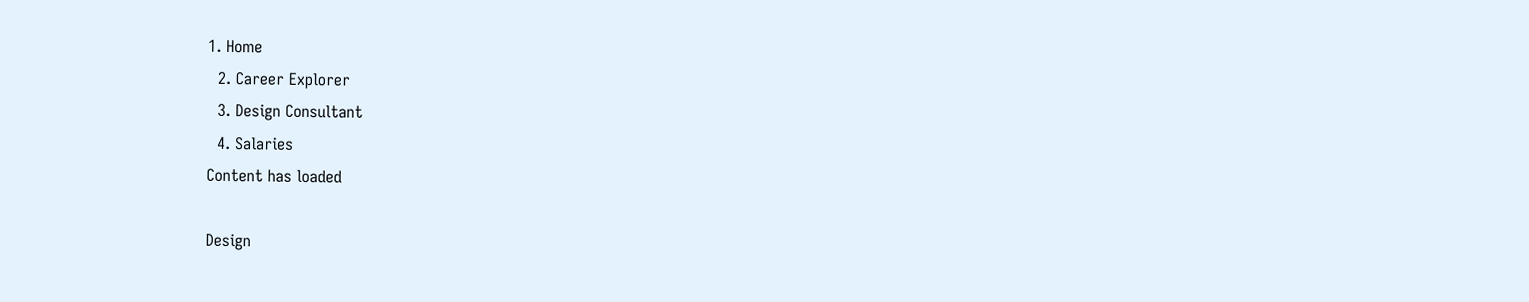1. Home
  2. Career Explorer
  3. Design Consultant
  4. Salaries
Content has loaded

Design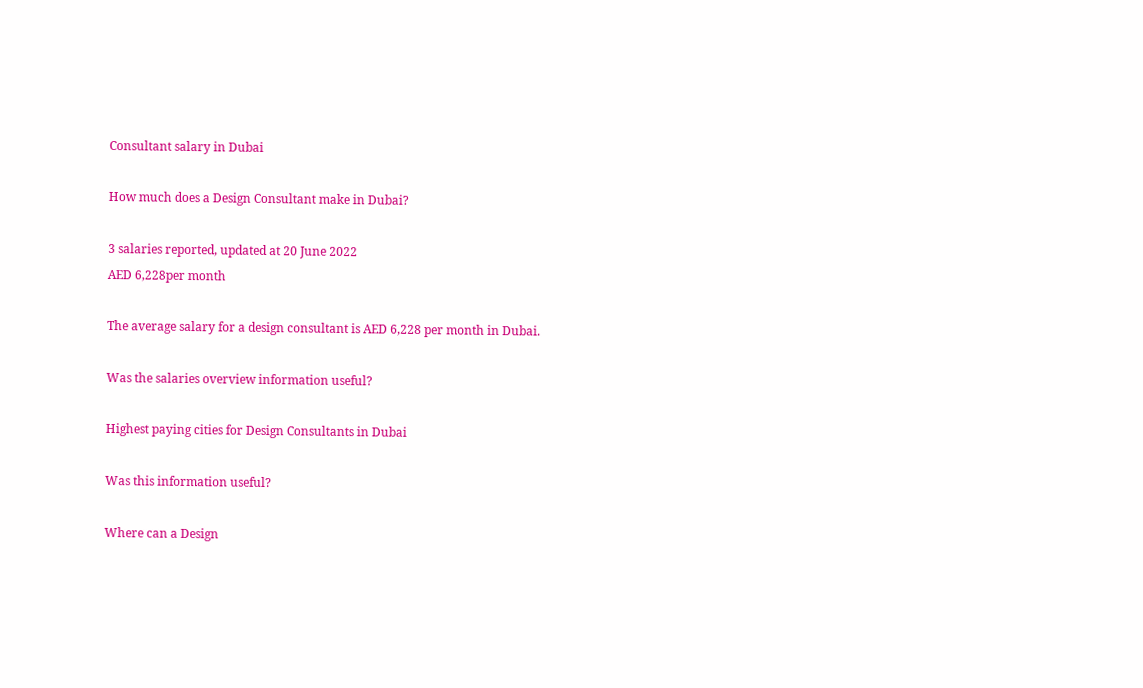Consultant salary in Dubai

How much does a Design Consultant make in Dubai?

3 salaries reported, updated at 20 June 2022
AED 6,228per month

The average salary for a design consultant is AED 6,228 per month in Dubai.

Was the salaries overview information useful?

Highest paying cities for Design Consultants in Dubai

Was this information useful?

Where can a Design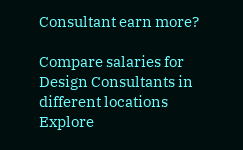Consultant earn more?

Compare salaries for Design Consultants in different locations
Explore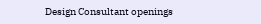Design Consultant openings